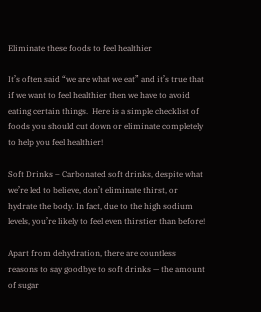Eliminate these foods to feel healthier

It’s often said “we are what we eat” and it’s true that if we want to feel healthier then we have to avoid eating certain things.  Here is a simple checklist of foods you should cut down or eliminate completely to help you feel healthier!

Soft Drinks – Carbonated soft drinks, despite what we’re led to believe, don’t eliminate thirst, or hydrate the body. In fact, due to the high sodium levels, you’re likely to feel even thirstier than before!

Apart from dehydration, there are countless reasons to say goodbye to soft drinks — the amount of sugar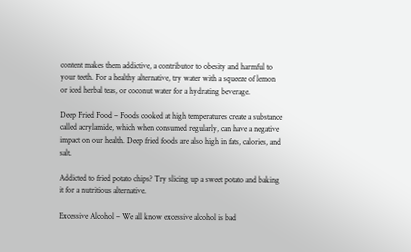content makes them addictive, a contributor to obesity and harmful to your teeth. For a healthy alternative, try water with a squeeze of lemon or iced herbal teas, or coconut water for a hydrating beverage.

Deep Fried Food – Foods cooked at high temperatures create a substance called acrylamide, which when consumed regularly, can have a negative impact on our health. Deep fried foods are also high in fats, calories, and salt.

Addicted to fried potato chips? Try slicing up a sweet potato and baking it for a nutritious alternative.

Excessive Alcohol – We all know excessive alcohol is bad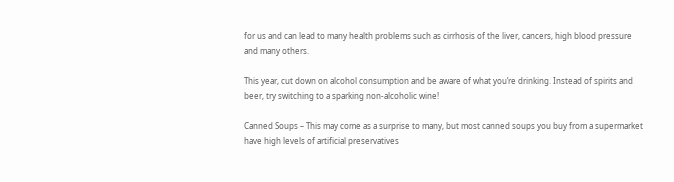for us and can lead to many health problems such as cirrhosis of the liver, cancers, high blood pressure and many others.

This year, cut down on alcohol consumption and be aware of what you’re drinking. Instead of spirits and beer, try switching to a sparking non-alcoholic wine!

Canned Soups – This may come as a surprise to many, but most canned soups you buy from a supermarket have high levels of artificial preservatives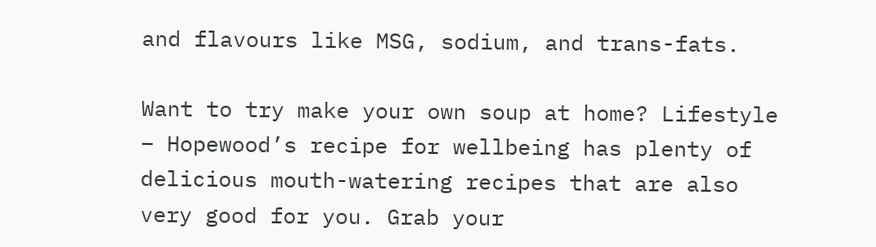and flavours like MSG, sodium, and trans-fats.

Want to try make your own soup at home? Lifestyle – Hopewood’s recipe for wellbeing has plenty of delicious mouth-watering recipes that are also very good for you. Grab your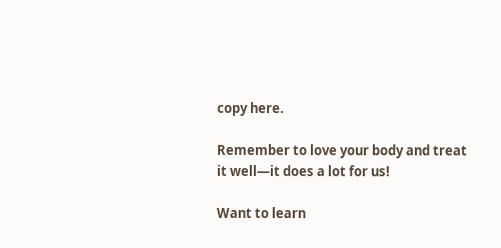copy here.

Remember to love your body and treat it well—it does a lot for us!

Want to learn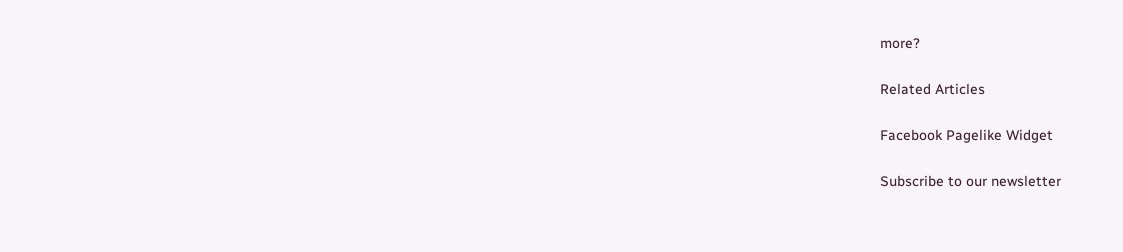more?

Related Articles

Facebook Pagelike Widget

Subscribe to our newsletter